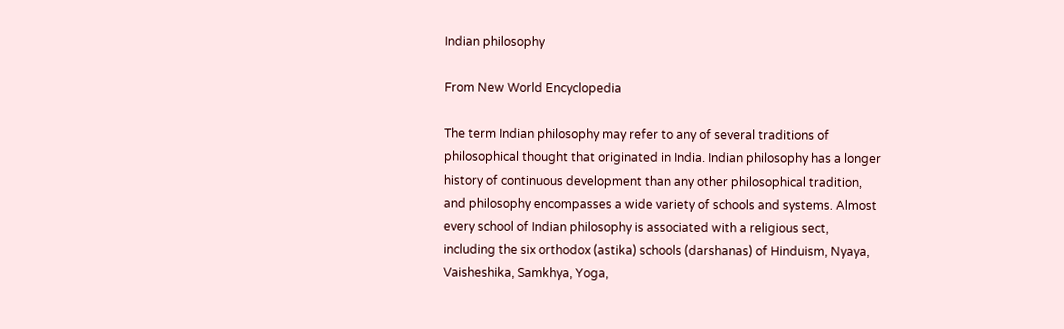Indian philosophy

From New World Encyclopedia

The term Indian philosophy may refer to any of several traditions of philosophical thought that originated in India. Indian philosophy has a longer history of continuous development than any other philosophical tradition, and philosophy encompasses a wide variety of schools and systems. Almost every school of Indian philosophy is associated with a religious sect, including the six orthodox (astika) schools (darshanas) of Hinduism, Nyaya, Vaisheshika, Samkhya, Yoga,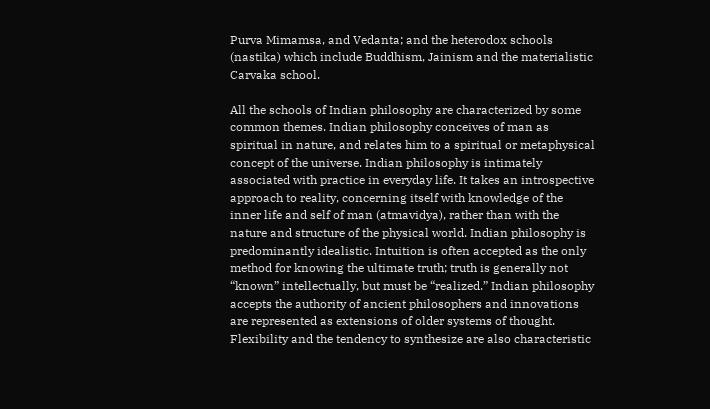Purva Mimamsa, and Vedanta; and the heterodox schools (nastika) which include Buddhism, Jainism and the materialistic Carvaka school.

All the schools of Indian philosophy are characterized by some common themes. Indian philosophy conceives of man as spiritual in nature, and relates him to a spiritual or metaphysical concept of the universe. Indian philosophy is intimately associated with practice in everyday life. It takes an introspective approach to reality, concerning itself with knowledge of the inner life and self of man (atmavidya), rather than with the nature and structure of the physical world. Indian philosophy is predominantly idealistic. Intuition is often accepted as the only method for knowing the ultimate truth; truth is generally not “known” intellectually, but must be “realized.” Indian philosophy accepts the authority of ancient philosophers and innovations are represented as extensions of older systems of thought. Flexibility and the tendency to synthesize are also characteristic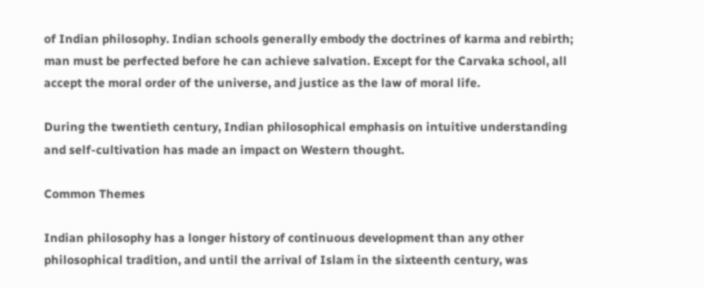of Indian philosophy. Indian schools generally embody the doctrines of karma and rebirth; man must be perfected before he can achieve salvation. Except for the Carvaka school, all accept the moral order of the universe, and justice as the law of moral life.

During the twentieth century, Indian philosophical emphasis on intuitive understanding and self-cultivation has made an impact on Western thought.

Common Themes

Indian philosophy has a longer history of continuous development than any other philosophical tradition, and until the arrival of Islam in the sixteenth century, was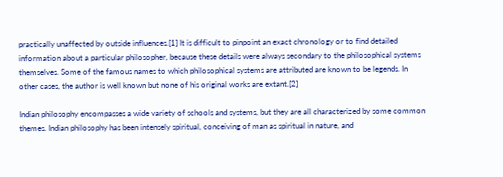practically unaffected by outside influences.[1] It is difficult to pinpoint an exact chronology or to find detailed information about a particular philosopher, because these details were always secondary to the philosophical systems themselves. Some of the famous names to which philosophical systems are attributed are known to be legends. In other cases, the author is well known but none of his original works are extant.[2]

Indian philosophy encompasses a wide variety of schools and systems, but they are all characterized by some common themes. Indian philosophy has been intensely spiritual, conceiving of man as spiritual in nature, and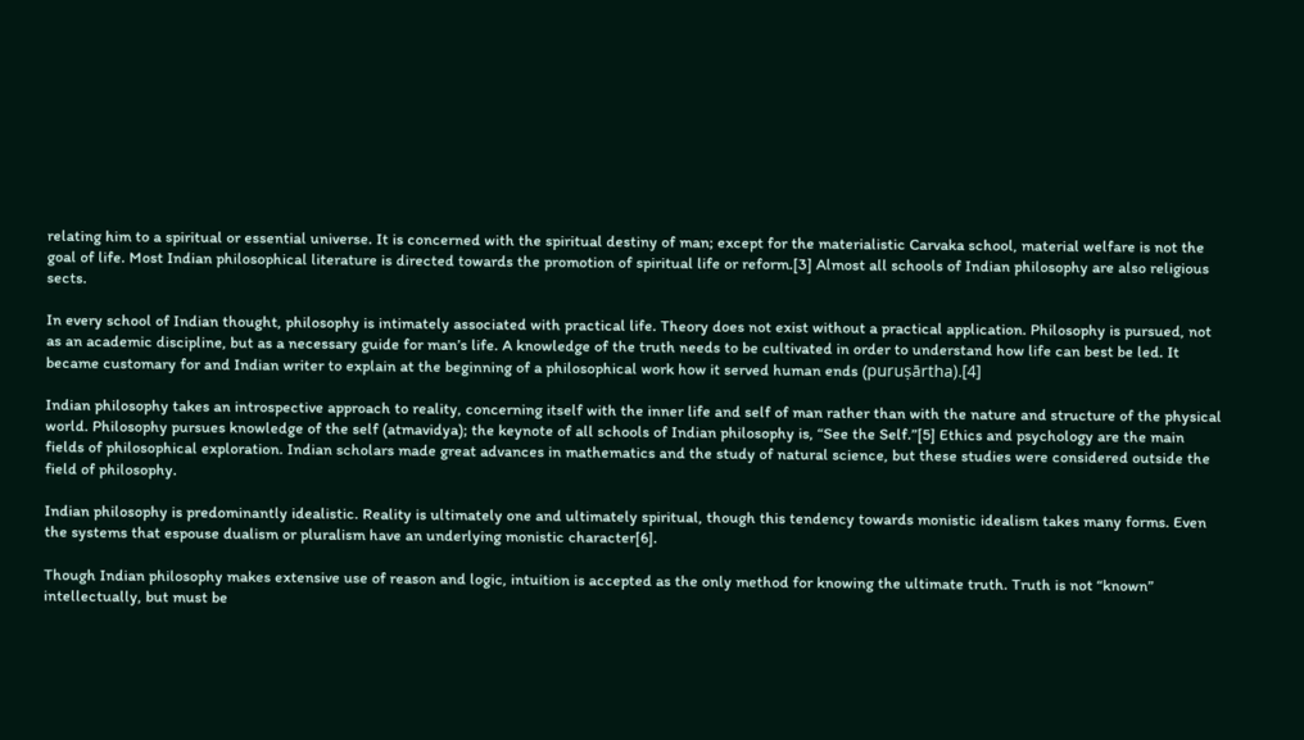relating him to a spiritual or essential universe. It is concerned with the spiritual destiny of man; except for the materialistic Carvaka school, material welfare is not the goal of life. Most Indian philosophical literature is directed towards the promotion of spiritual life or reform.[3] Almost all schools of Indian philosophy are also religious sects.

In every school of Indian thought, philosophy is intimately associated with practical life. Theory does not exist without a practical application. Philosophy is pursued, not as an academic discipline, but as a necessary guide for man’s life. A knowledge of the truth needs to be cultivated in order to understand how life can best be led. It became customary for and Indian writer to explain at the beginning of a philosophical work how it served human ends (puruṣārtha).[4]

Indian philosophy takes an introspective approach to reality, concerning itself with the inner life and self of man rather than with the nature and structure of the physical world. Philosophy pursues knowledge of the self (atmavidya); the keynote of all schools of Indian philosophy is, “See the Self.”[5] Ethics and psychology are the main fields of philosophical exploration. Indian scholars made great advances in mathematics and the study of natural science, but these studies were considered outside the field of philosophy.

Indian philosophy is predominantly idealistic. Reality is ultimately one and ultimately spiritual, though this tendency towards monistic idealism takes many forms. Even the systems that espouse dualism or pluralism have an underlying monistic character[6].

Though Indian philosophy makes extensive use of reason and logic, intuition is accepted as the only method for knowing the ultimate truth. Truth is not “known” intellectually, but must be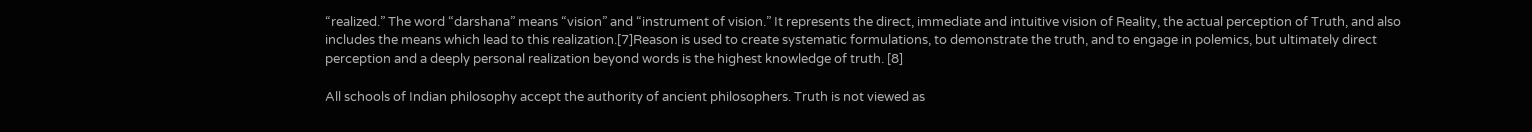“realized.” The word “darshana” means “vision” and “instrument of vision.” It represents the direct, immediate and intuitive vision of Reality, the actual perception of Truth, and also includes the means which lead to this realization.[7]Reason is used to create systematic formulations, to demonstrate the truth, and to engage in polemics, but ultimately direct perception and a deeply personal realization beyond words is the highest knowledge of truth. [8]

All schools of Indian philosophy accept the authority of ancient philosophers. Truth is not viewed as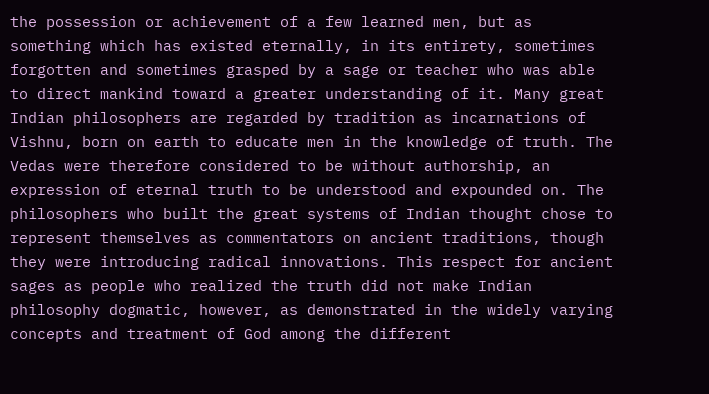the possession or achievement of a few learned men, but as something which has existed eternally, in its entirety, sometimes forgotten and sometimes grasped by a sage or teacher who was able to direct mankind toward a greater understanding of it. Many great Indian philosophers are regarded by tradition as incarnations of Vishnu, born on earth to educate men in the knowledge of truth. The Vedas were therefore considered to be without authorship, an expression of eternal truth to be understood and expounded on. The philosophers who built the great systems of Indian thought chose to represent themselves as commentators on ancient traditions, though they were introducing radical innovations. This respect for ancient sages as people who realized the truth did not make Indian philosophy dogmatic, however, as demonstrated in the widely varying concepts and treatment of God among the different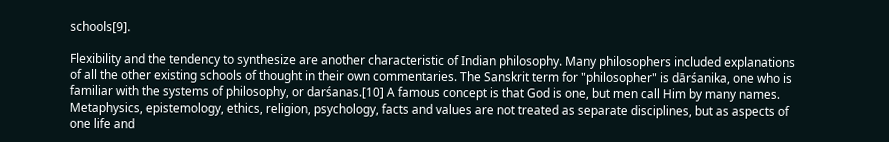schools[9].

Flexibility and the tendency to synthesize are another characteristic of Indian philosophy. Many philosophers included explanations of all the other existing schools of thought in their own commentaries. The Sanskrit term for "philosopher" is dārśanika, one who is familiar with the systems of philosophy, or darśanas.[10] A famous concept is that God is one, but men call Him by many names. Metaphysics, epistemology, ethics, religion, psychology, facts and values are not treated as separate disciplines, but as aspects of one life and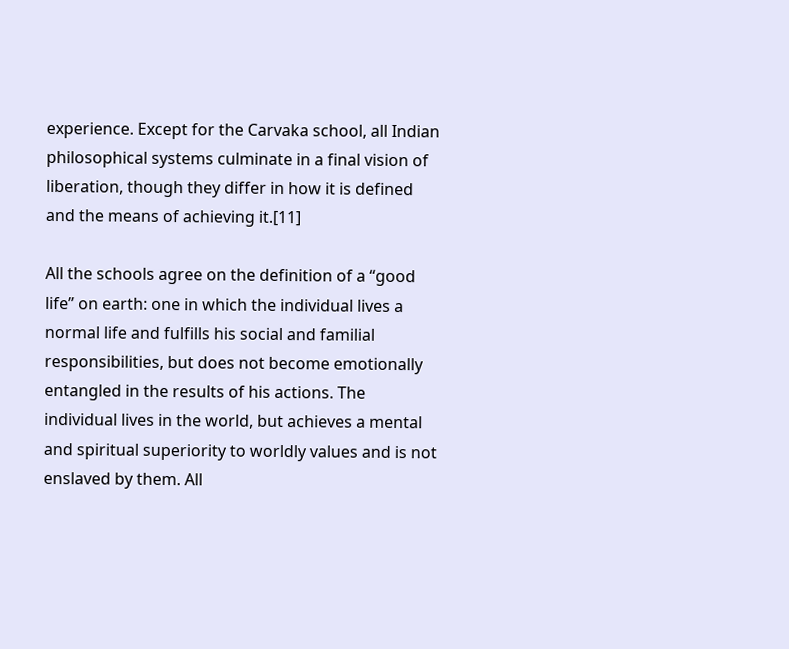experience. Except for the Carvaka school, all Indian philosophical systems culminate in a final vision of liberation, though they differ in how it is defined and the means of achieving it.[11]

All the schools agree on the definition of a “good life” on earth: one in which the individual lives a normal life and fulfills his social and familial responsibilities, but does not become emotionally entangled in the results of his actions. The individual lives in the world, but achieves a mental and spiritual superiority to worldly values and is not enslaved by them. All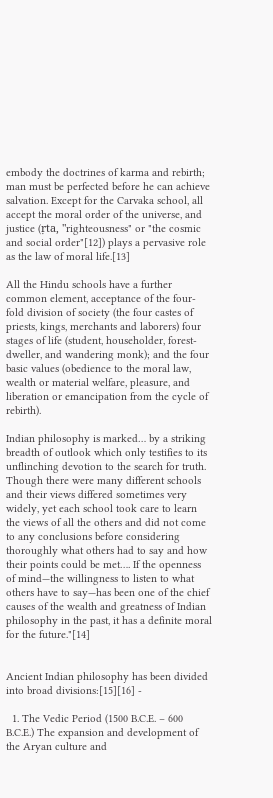embody the doctrines of karma and rebirth; man must be perfected before he can achieve salvation. Except for the Carvaka school, all accept the moral order of the universe, and justice (ṛta, "righteousness" or "the cosmic and social order"[12]) plays a pervasive role as the law of moral life.[13]

All the Hindu schools have a further common element, acceptance of the four-fold division of society (the four castes of priests, kings, merchants and laborers) four stages of life (student, householder, forest-dweller, and wandering monk); and the four basic values (obedience to the moral law, wealth or material welfare, pleasure, and liberation or emancipation from the cycle of rebirth).

Indian philosophy is marked… by a striking breadth of outlook which only testifies to its unflinching devotion to the search for truth. Though there were many different schools and their views differed sometimes very widely, yet each school took care to learn the views of all the others and did not come to any conclusions before considering thoroughly what others had to say and how their points could be met…. If the openness of mind—the willingness to listen to what others have to say—has been one of the chief causes of the wealth and greatness of Indian philosophy in the past, it has a definite moral for the future."[14]


Ancient Indian philosophy has been divided into broad divisions:[15][16] -

  1. The Vedic Period (1500 B.C.E. – 600 B.C.E.) The expansion and development of the Aryan culture and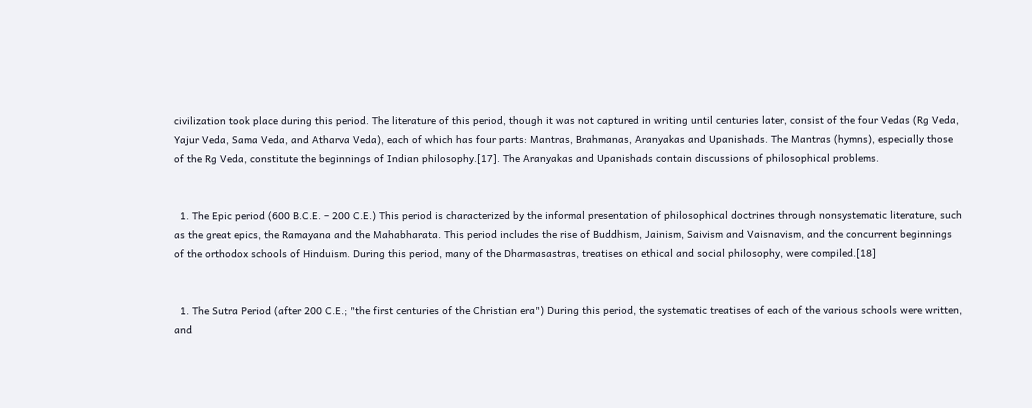civilization took place during this period. The literature of this period, though it was not captured in writing until centuries later, consist of the four Vedas (Rg Veda, Yajur Veda, Sama Veda, and Atharva Veda), each of which has four parts: Mantras, Brahmanas, Aranyakas and Upanishads. The Mantras (hymns), especially those of the Rg Veda, constitute the beginnings of Indian philosophy.[17]. The Aranyakas and Upanishads contain discussions of philosophical problems.


  1. The Epic period (600 B.C.E. – 200 C.E.) This period is characterized by the informal presentation of philosophical doctrines through nonsystematic literature, such as the great epics, the Ramayana and the Mahabharata. This period includes the rise of Buddhism, Jainism, Saivism and Vaisnavism, and the concurrent beginnings of the orthodox schools of Hinduism. During this period, many of the Dharmasastras, treatises on ethical and social philosophy, were compiled.[18]


  1. The Sutra Period (after 200 C.E.; "the first centuries of the Christian era") During this period, the systematic treatises of each of the various schools were written, and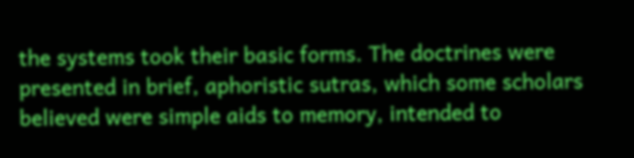the systems took their basic forms. The doctrines were presented in brief, aphoristic sutras, which some scholars believed were simple aids to memory, intended to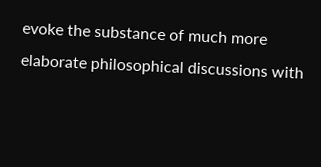evoke the substance of much more elaborate philosophical discussions with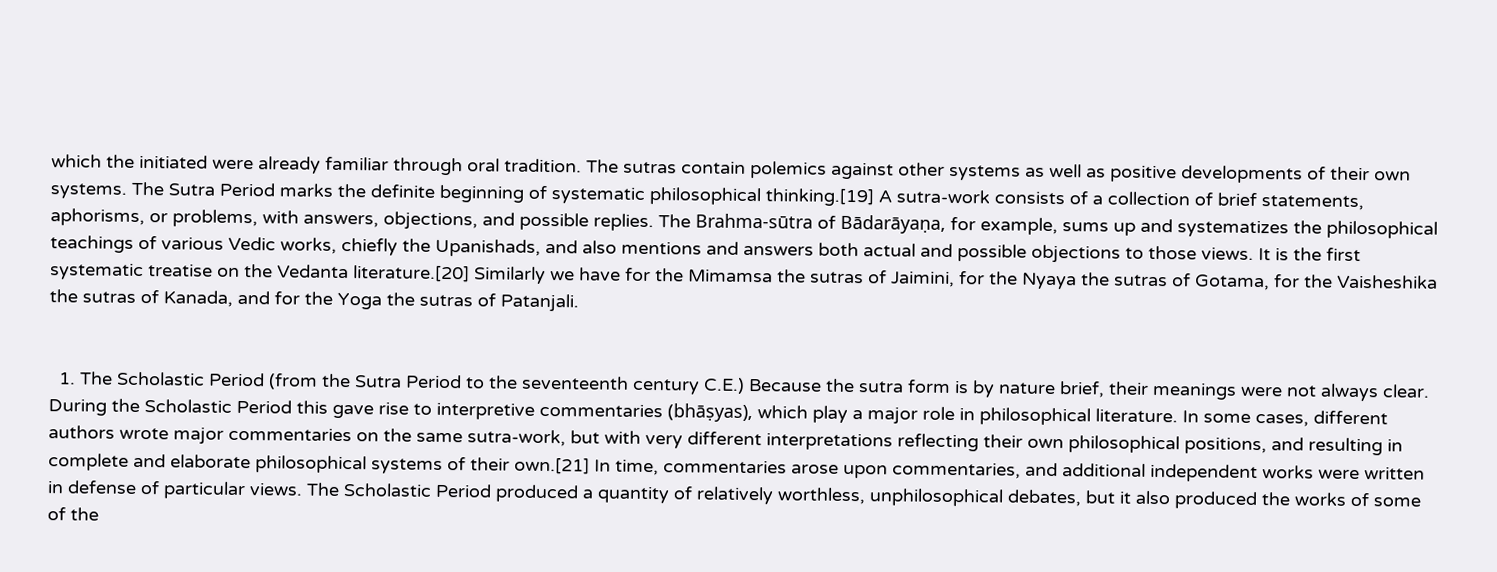which the initiated were already familiar through oral tradition. The sutras contain polemics against other systems as well as positive developments of their own systems. The Sutra Period marks the definite beginning of systematic philosophical thinking.[19] A sutra-work consists of a collection of brief statements, aphorisms, or problems, with answers, objections, and possible replies. The Brahma-sūtra of Bādarāyaṇa, for example, sums up and systematizes the philosophical teachings of various Vedic works, chiefly the Upanishads, and also mentions and answers both actual and possible objections to those views. It is the first systematic treatise on the Vedanta literature.[20] Similarly we have for the Mimamsa the sutras of Jaimini, for the Nyaya the sutras of Gotama, for the Vaisheshika the sutras of Kanada, and for the Yoga the sutras of Patanjali.


  1. The Scholastic Period (from the Sutra Period to the seventeenth century C.E.) Because the sutra form is by nature brief, their meanings were not always clear. During the Scholastic Period this gave rise to interpretive commentaries (bhāṣyas), which play a major role in philosophical literature. In some cases, different authors wrote major commentaries on the same sutra-work, but with very different interpretations reflecting their own philosophical positions, and resulting in complete and elaborate philosophical systems of their own.[21] In time, commentaries arose upon commentaries, and additional independent works were written in defense of particular views. The Scholastic Period produced a quantity of relatively worthless, unphilosophical debates, but it also produced the works of some of the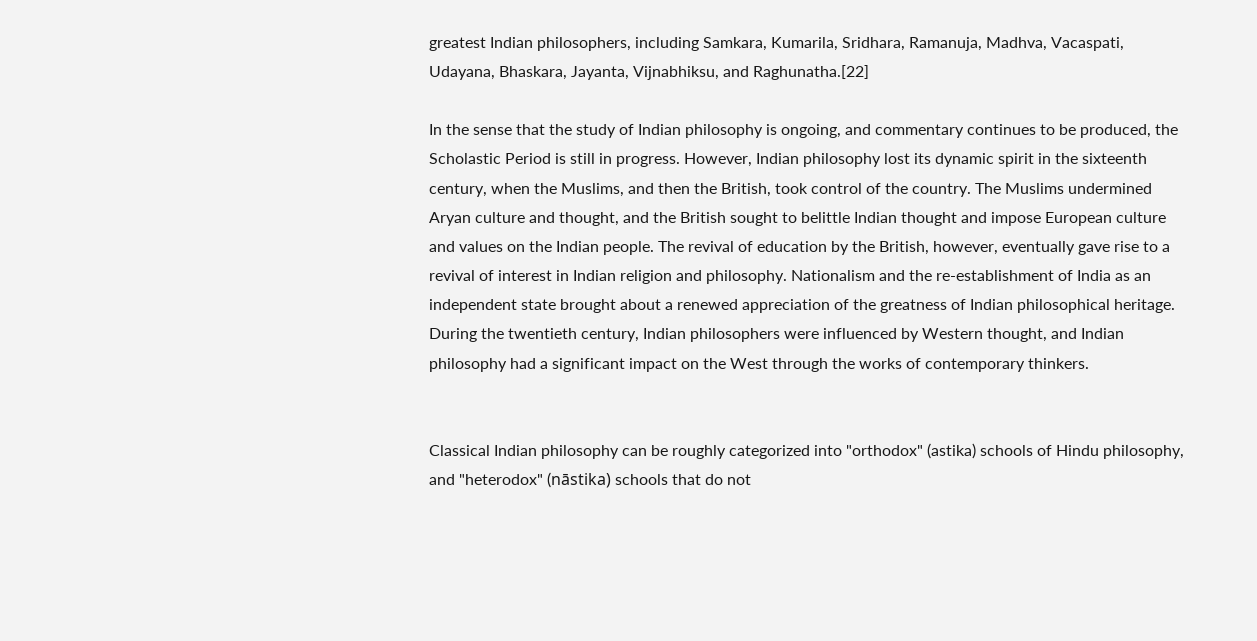greatest Indian philosophers, including Samkara, Kumarila, Sridhara, Ramanuja, Madhva, Vacaspati, Udayana, Bhaskara, Jayanta, Vijnabhiksu, and Raghunatha.[22]

In the sense that the study of Indian philosophy is ongoing, and commentary continues to be produced, the Scholastic Period is still in progress. However, Indian philosophy lost its dynamic spirit in the sixteenth century, when the Muslims, and then the British, took control of the country. The Muslims undermined Aryan culture and thought, and the British sought to belittle Indian thought and impose European culture and values on the Indian people. The revival of education by the British, however, eventually gave rise to a revival of interest in Indian religion and philosophy. Nationalism and the re-establishment of India as an independent state brought about a renewed appreciation of the greatness of Indian philosophical heritage. During the twentieth century, Indian philosophers were influenced by Western thought, and Indian philosophy had a significant impact on the West through the works of contemporary thinkers.


Classical Indian philosophy can be roughly categorized into "orthodox" (astika) schools of Hindu philosophy, and "heterodox" (nāstika) schools that do not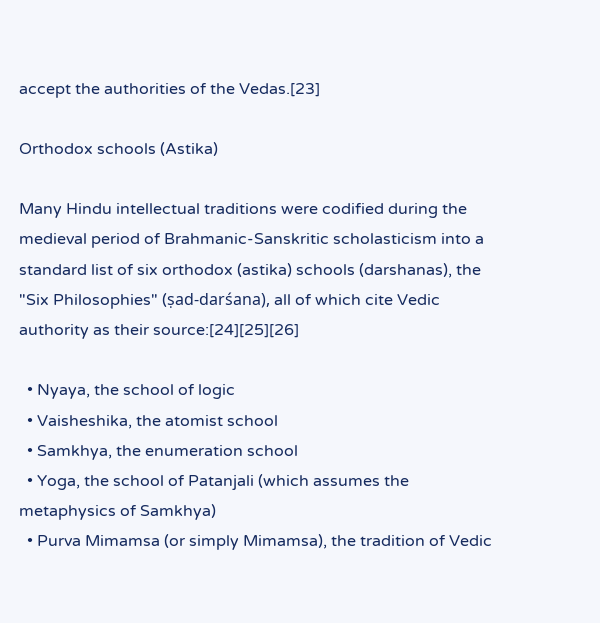accept the authorities of the Vedas.[23]

Orthodox schools (Astika)

Many Hindu intellectual traditions were codified during the medieval period of Brahmanic-Sanskritic scholasticism into a standard list of six orthodox (astika) schools (darshanas), the "Six Philosophies" (ṣad-darśana), all of which cite Vedic authority as their source:[24][25][26]

  • Nyaya, the school of logic
  • Vaisheshika, the atomist school
  • Samkhya, the enumeration school
  • Yoga, the school of Patanjali (which assumes the metaphysics of Samkhya)
  • Purva Mimamsa (or simply Mimamsa), the tradition of Vedic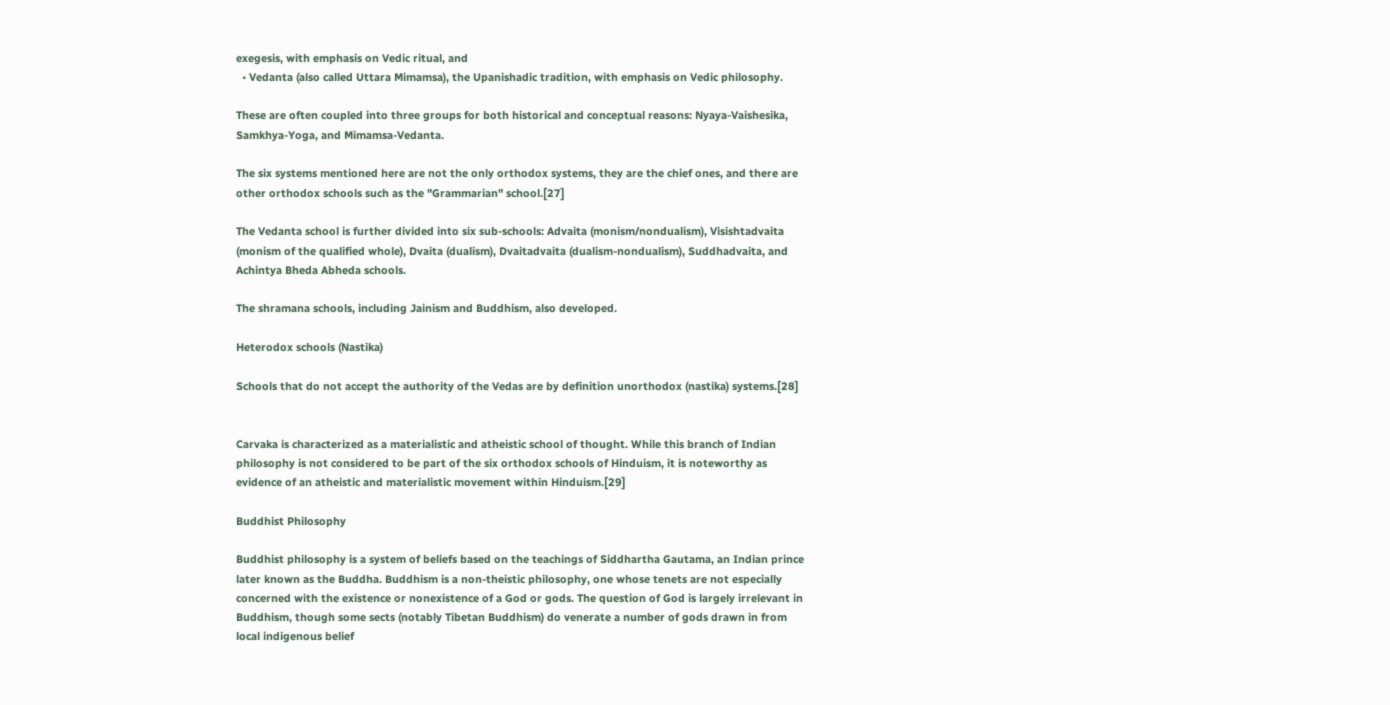exegesis, with emphasis on Vedic ritual, and
  • Vedanta (also called Uttara Mimamsa), the Upanishadic tradition, with emphasis on Vedic philosophy.

These are often coupled into three groups for both historical and conceptual reasons: Nyaya-Vaishesika, Samkhya-Yoga, and Mimamsa-Vedanta.

The six systems mentioned here are not the only orthodox systems, they are the chief ones, and there are other orthodox schools such as the "Grammarian" school.[27]

The Vedanta school is further divided into six sub-schools: Advaita (monism/nondualism), Visishtadvaita (monism of the qualified whole), Dvaita (dualism), Dvaitadvaita (dualism-nondualism), Suddhadvaita, and Achintya Bheda Abheda schools.

The shramana schools, including Jainism and Buddhism, also developed.

Heterodox schools (Nastika)

Schools that do not accept the authority of the Vedas are by definition unorthodox (nastika) systems.[28]


Carvaka is characterized as a materialistic and atheistic school of thought. While this branch of Indian philosophy is not considered to be part of the six orthodox schools of Hinduism, it is noteworthy as evidence of an atheistic and materialistic movement within Hinduism.[29]

Buddhist Philosophy

Buddhist philosophy is a system of beliefs based on the teachings of Siddhartha Gautama, an Indian prince later known as the Buddha. Buddhism is a non-theistic philosophy, one whose tenets are not especially concerned with the existence or nonexistence of a God or gods. The question of God is largely irrelevant in Buddhism, though some sects (notably Tibetan Buddhism) do venerate a number of gods drawn in from local indigenous belief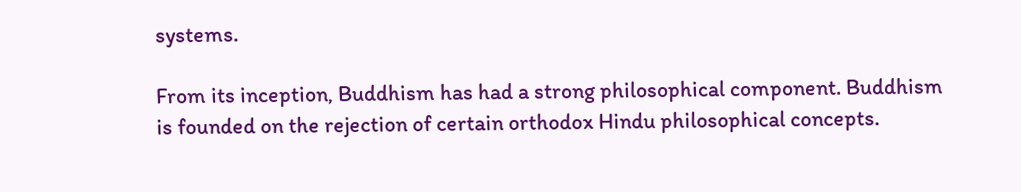systems.

From its inception, Buddhism has had a strong philosophical component. Buddhism is founded on the rejection of certain orthodox Hindu philosophical concepts.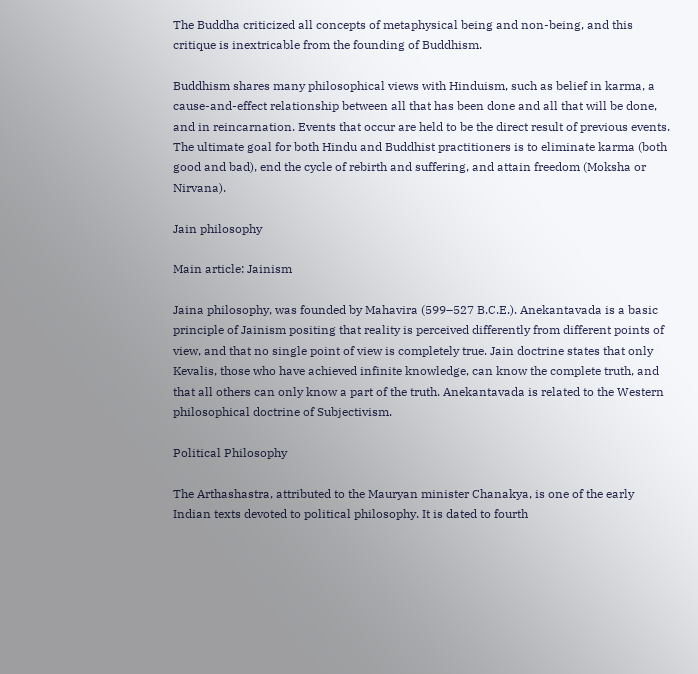The Buddha criticized all concepts of metaphysical being and non-being, and this critique is inextricable from the founding of Buddhism.

Buddhism shares many philosophical views with Hinduism, such as belief in karma, a cause-and-effect relationship between all that has been done and all that will be done, and in reincarnation. Events that occur are held to be the direct result of previous events. The ultimate goal for both Hindu and Buddhist practitioners is to eliminate karma (both good and bad), end the cycle of rebirth and suffering, and attain freedom (Moksha or Nirvana).

Jain philosophy

Main article: Jainism

Jaina philosophy, was founded by Mahavira (599–527 B.C.E.). Anekantavada is a basic principle of Jainism positing that reality is perceived differently from different points of view, and that no single point of view is completely true. Jain doctrine states that only Kevalis, those who have achieved infinite knowledge, can know the complete truth, and that all others can only know a part of the truth. Anekantavada is related to the Western philosophical doctrine of Subjectivism.

Political Philosophy

The Arthashastra, attributed to the Mauryan minister Chanakya, is one of the early Indian texts devoted to political philosophy. It is dated to fourth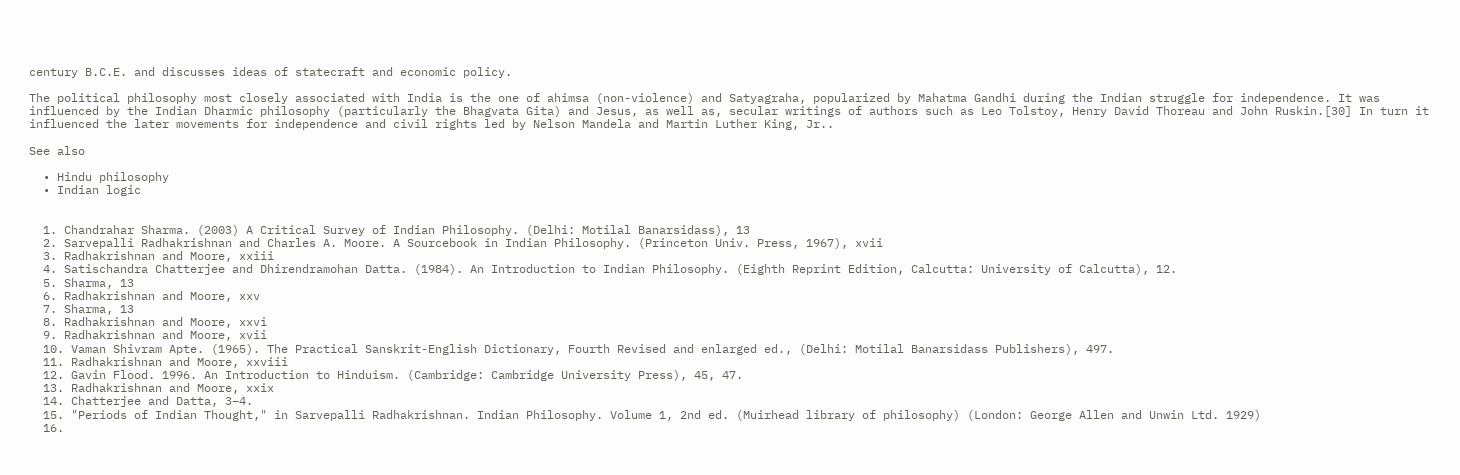century B.C.E. and discusses ideas of statecraft and economic policy.

The political philosophy most closely associated with India is the one of ahimsa (non-violence) and Satyagraha, popularized by Mahatma Gandhi during the Indian struggle for independence. It was influenced by the Indian Dharmic philosophy (particularly the Bhagvata Gita) and Jesus, as well as, secular writings of authors such as Leo Tolstoy, Henry David Thoreau and John Ruskin.[30] In turn it influenced the later movements for independence and civil rights led by Nelson Mandela and Martin Luther King, Jr..

See also

  • Hindu philosophy
  • Indian logic


  1. Chandrahar Sharma. (2003) A Critical Survey of Indian Philosophy. (Delhi: Motilal Banarsidass), 13
  2. Sarvepalli Radhakrishnan and Charles A. Moore. A Sourcebook in Indian Philosophy. (Princeton Univ. Press, 1967), xvii
  3. Radhakrishnan and Moore, xxiii
  4. Satischandra Chatterjee and Dhirendramohan Datta. (1984). An Introduction to Indian Philosophy. (Eighth Reprint Edition, Calcutta: University of Calcutta), 12.
  5. Sharma, 13
  6. Radhakrishnan and Moore, xxv
  7. Sharma, 13
  8. Radhakrishnan and Moore, xxvi
  9. Radhakrishnan and Moore, xvii
  10. Vaman Shivram Apte. (1965). The Practical Sanskrit-English Dictionary, Fourth Revised and enlarged ed., (Delhi: Motilal Banarsidass Publishers), 497.
  11. Radhakrishnan and Moore, xxviii
  12. Gavin Flood. 1996. An Introduction to Hinduism. (Cambridge: Cambridge University Press), 45, 47.
  13. Radhakrishnan and Moore, xxix
  14. Chatterjee and Datta, 3–4.
  15. "Periods of Indian Thought," in Sarvepalli Radhakrishnan. Indian Philosophy. Volume 1, 2nd ed. (Muirhead library of philosophy) (London: George Allen and Unwin Ltd. 1929)
  16.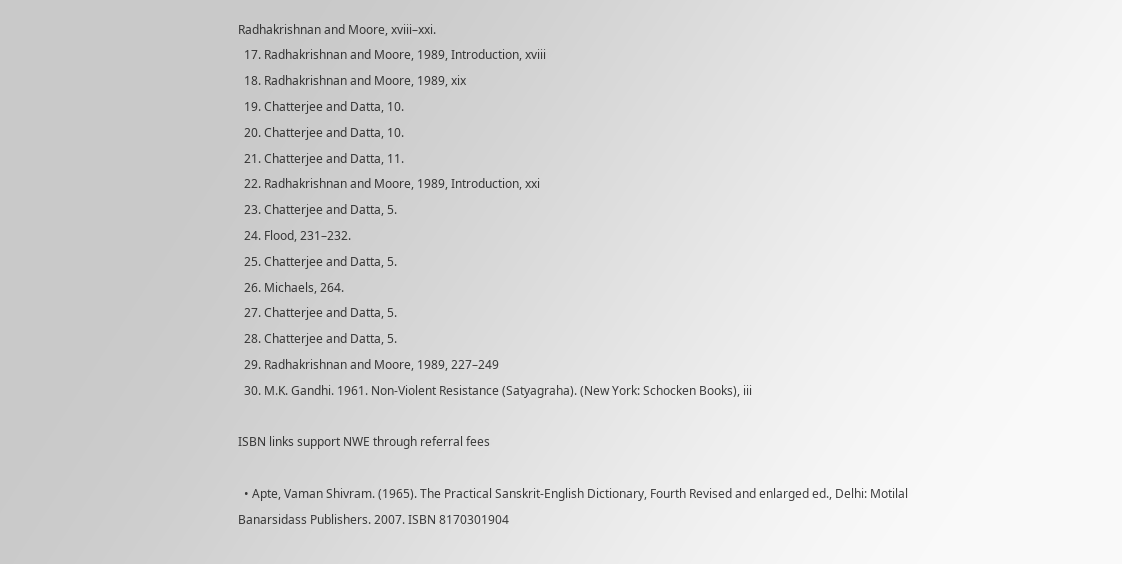Radhakrishnan and Moore, xviii–xxi.
  17. Radhakrishnan and Moore, 1989, Introduction, xviii
  18. Radhakrishnan and Moore, 1989, xix
  19. Chatterjee and Datta, 10.
  20. Chatterjee and Datta, 10.
  21. Chatterjee and Datta, 11.
  22. Radhakrishnan and Moore, 1989, Introduction, xxi
  23. Chatterjee and Datta, 5.
  24. Flood, 231–232.
  25. Chatterjee and Datta, 5.
  26. Michaels, 264.
  27. Chatterjee and Datta, 5.
  28. Chatterjee and Datta, 5.
  29. Radhakrishnan and Moore, 1989, 227–249
  30. M.K. Gandhi. 1961. Non-Violent Resistance (Satyagraha). (New York: Schocken Books), iii

ISBN links support NWE through referral fees

  • Apte, Vaman Shivram. (1965). The Practical Sanskrit-English Dictionary, Fourth Revised and enlarged ed., Delhi: Motilal Banarsidass Publishers. 2007. ISBN 8170301904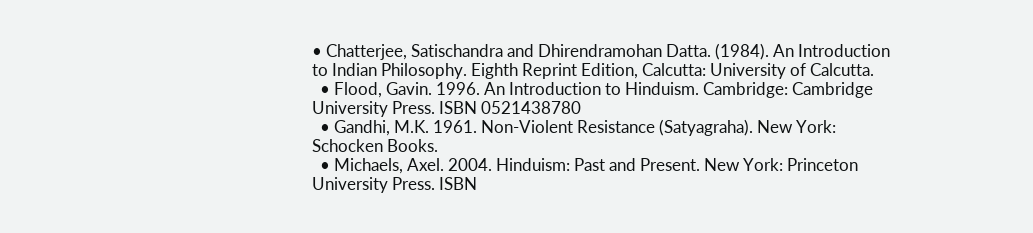• Chatterjee, Satischandra and Dhirendramohan Datta. (1984). An Introduction to Indian Philosophy. Eighth Reprint Edition, Calcutta: University of Calcutta.
  • Flood, Gavin. 1996. An Introduction to Hinduism. Cambridge: Cambridge University Press. ISBN 0521438780
  • Gandhi, M.K. 1961. Non-Violent Resistance (Satyagraha). New York: Schocken Books.
  • Michaels, Axel. 2004. Hinduism: Past and Present. New York: Princeton University Press. ISBN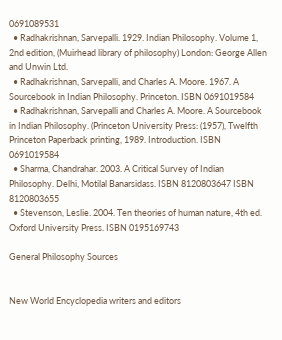0691089531
  • Radhakrishnan, Sarvepalli. 1929. Indian Philosophy. Volume 1, 2nd edition, (Muirhead library of philosophy) London: George Allen and Unwin Ltd.
  • Radhakrishnan, Sarvepalli, and Charles A. Moore. 1967. A Sourcebook in Indian Philosophy. Princeton. ISBN 0691019584
  • Radhakrishnan, Sarvepalli and Charles A. Moore. A Sourcebook in Indian Philosophy. (Princeton University Press: (1957), Twelfth Princeton Paperback printing, 1989. Introduction. ISBN 0691019584
  • Sharma, Chandrahar. 2003. A Critical Survey of Indian Philosophy. Delhi, Motilal Banarsidass. ISBN 8120803647 ISBN 8120803655
  • Stevenson, Leslie. 2004. Ten theories of human nature, 4th ed. Oxford University Press. ISBN 0195169743

General Philosophy Sources


New World Encyclopedia writers and editors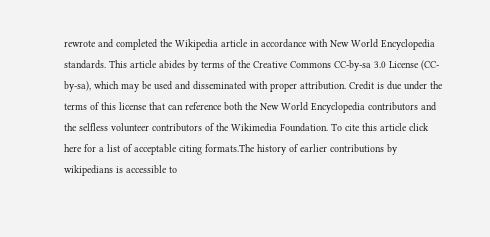rewrote and completed the Wikipedia article in accordance with New World Encyclopedia standards. This article abides by terms of the Creative Commons CC-by-sa 3.0 License (CC-by-sa), which may be used and disseminated with proper attribution. Credit is due under the terms of this license that can reference both the New World Encyclopedia contributors and the selfless volunteer contributors of the Wikimedia Foundation. To cite this article click here for a list of acceptable citing formats.The history of earlier contributions by wikipedians is accessible to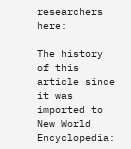researchers here:

The history of this article since it was imported to New World Encyclopedia: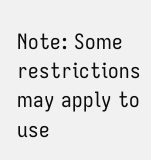Note: Some restrictions may apply to use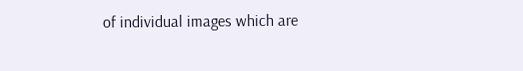of individual images which are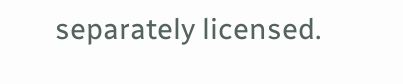separately licensed.